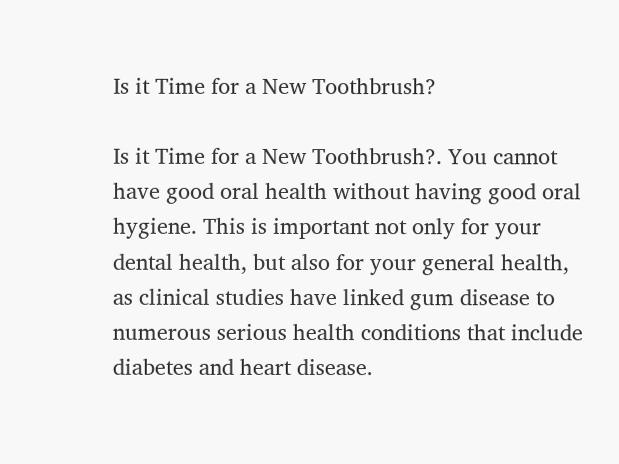Is it Time for a New Toothbrush?

Is it Time for a New Toothbrush?. You cannot have good oral health without having good oral hygiene. This is important not only for your dental health, but also for your general health, as clinical studies have linked gum disease to numerous serious health conditions that include diabetes and heart disease.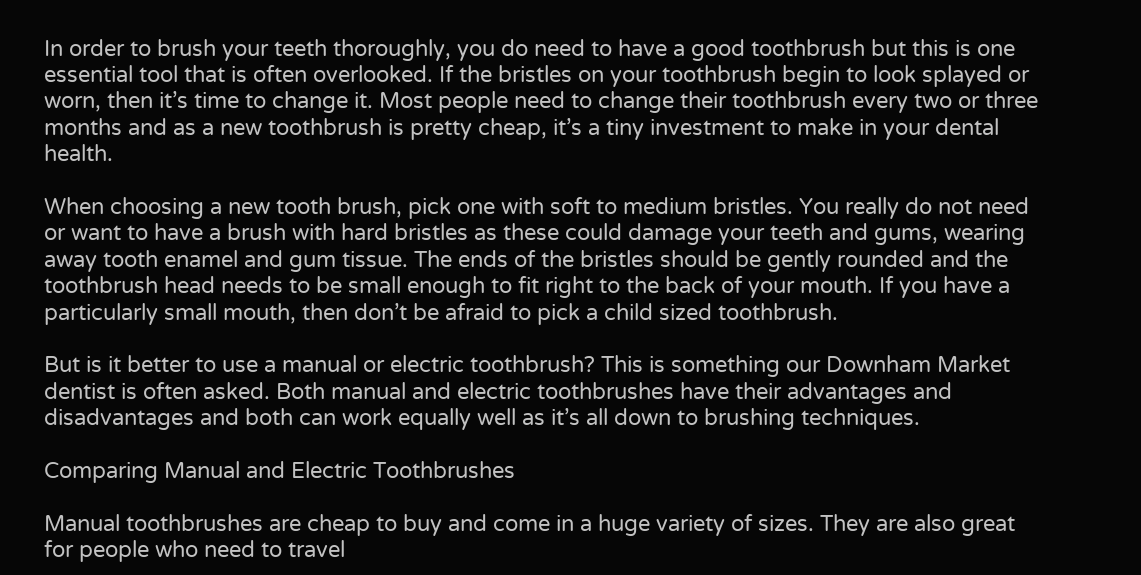In order to brush your teeth thoroughly, you do need to have a good toothbrush but this is one essential tool that is often overlooked. If the bristles on your toothbrush begin to look splayed or worn, then it’s time to change it. Most people need to change their toothbrush every two or three months and as a new toothbrush is pretty cheap, it’s a tiny investment to make in your dental health.

When choosing a new tooth brush, pick one with soft to medium bristles. You really do not need or want to have a brush with hard bristles as these could damage your teeth and gums, wearing away tooth enamel and gum tissue. The ends of the bristles should be gently rounded and the toothbrush head needs to be small enough to fit right to the back of your mouth. If you have a particularly small mouth, then don’t be afraid to pick a child sized toothbrush.

But is it better to use a manual or electric toothbrush? This is something our Downham Market dentist is often asked. Both manual and electric toothbrushes have their advantages and disadvantages and both can work equally well as it’s all down to brushing techniques.

Comparing Manual and Electric Toothbrushes

Manual toothbrushes are cheap to buy and come in a huge variety of sizes. They are also great for people who need to travel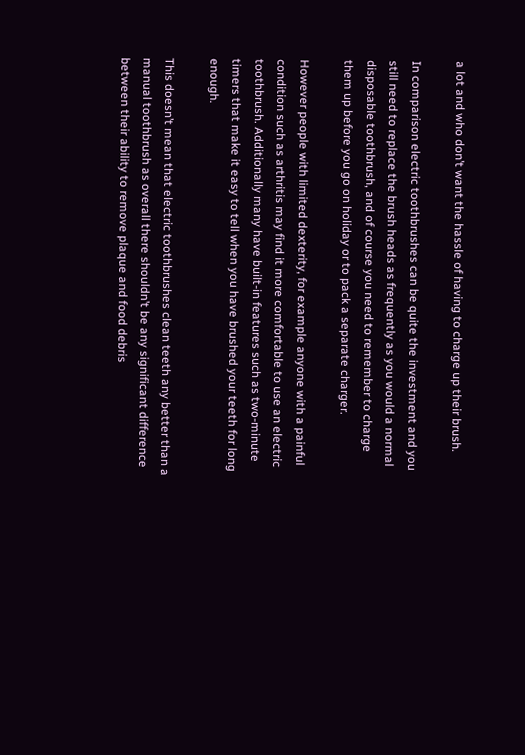a lot and who don’t want the hassle of having to charge up their brush.

In comparison electric toothbrushes can be quite the investment and you still need to replace the brush heads as frequently as you would a normal disposable toothbrush, and of course you need to remember to charge them up before you go on holiday or to pack a separate charger.

However people with limited dexterity, for example anyone with a painful condition such as arthritis may find it more comfortable to use an electric toothbrush. Additionally many have built-in features such as two-minute timers that make it easy to tell when you have brushed your teeth for long enough.

This doesn’t mean that electric toothbrushes clean teeth any better than a manual toothbrush as overall there shouldn’t be any significant difference between their ability to remove plaque and food debris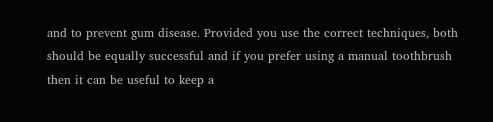and to prevent gum disease. Provided you use the correct techniques, both should be equally successful and if you prefer using a manual toothbrush then it can be useful to keep a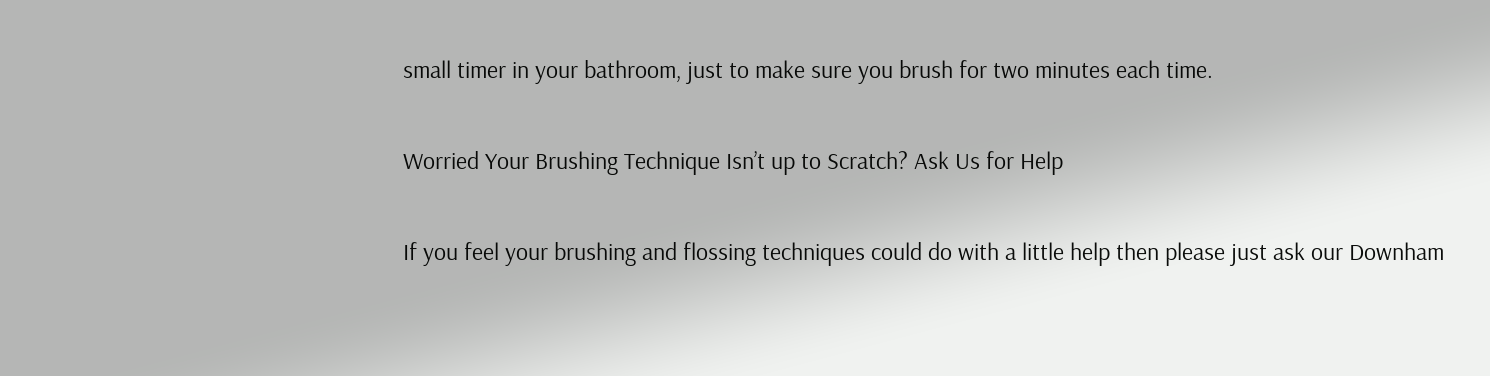small timer in your bathroom, just to make sure you brush for two minutes each time.

Worried Your Brushing Technique Isn’t up to Scratch? Ask Us for Help

If you feel your brushing and flossing techniques could do with a little help then please just ask our Downham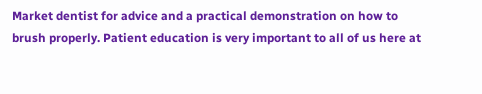Market dentist for advice and a practical demonstration on how to brush properly. Patient education is very important to all of us here at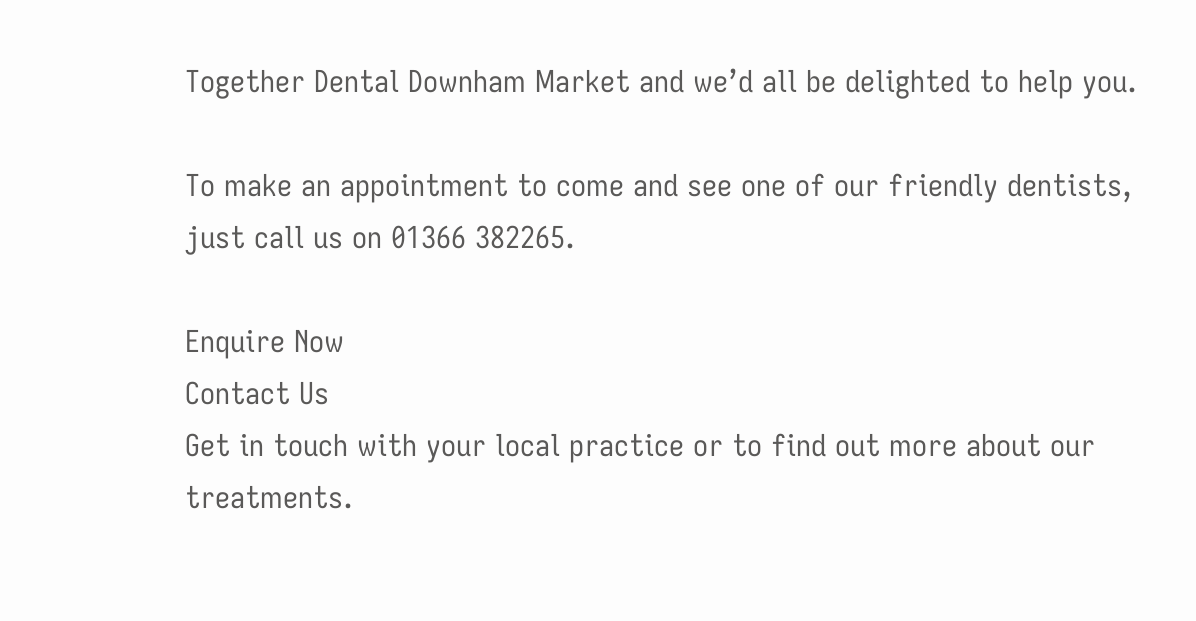Together Dental Downham Market and we’d all be delighted to help you.

To make an appointment to come and see one of our friendly dentists, just call us on 01366 382265.

Enquire Now
Contact Us
Get in touch with your local practice or to find out more about our treatments.